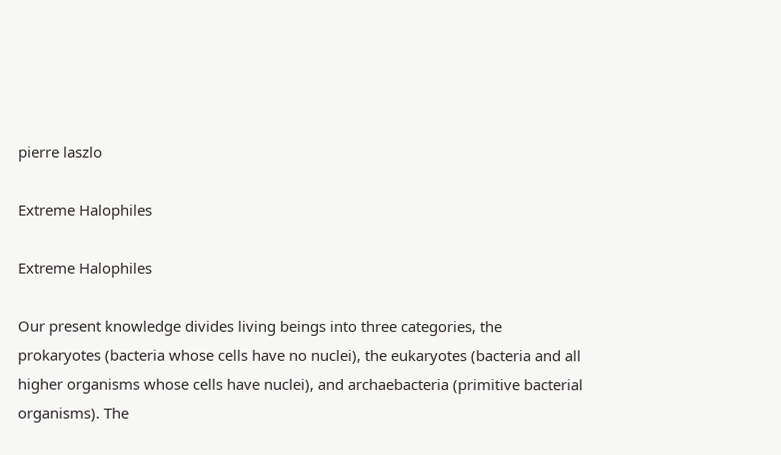pierre laszlo

Extreme Halophiles

Extreme Halophiles

Our present knowledge divides living beings into three categories, the
prokaryotes (bacteria whose cells have no nuclei), the eukaryotes (bacteria and all
higher organisms whose cells have nuclei), and archaebacteria (primitive bacterial
organisms). The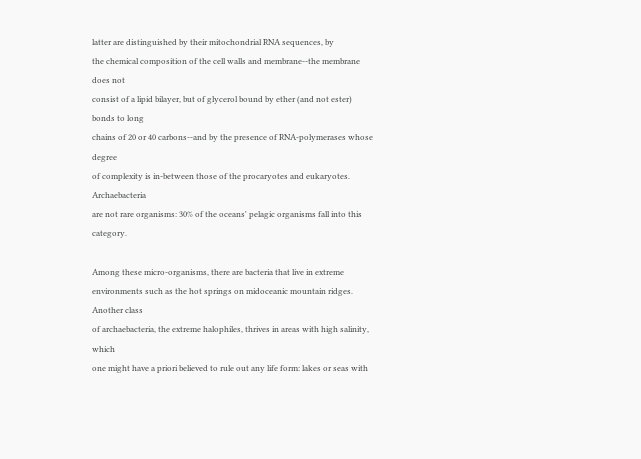latter are distinguished by their mitochondrial RNA sequences, by
the chemical composition of the cell walls and membrane--the membrane does not
consist of a lipid bilayer, but of glycerol bound by ether (and not ester) bonds to long
chains of 20 or 40 carbons--and by the presence of RNA-polymerases whose degree
of complexity is in-between those of the procaryotes and eukaryotes. Archaebacteria
are not rare organisms: 30% of the oceans' pelagic organisms fall into this category.

Among these micro-organisms, there are bacteria that live in extreme
environments such as the hot springs on midoceanic mountain ridges. Another class
of archaebacteria, the extreme halophiles, thrives in areas with high salinity, which
one might have a priori believed to rule out any life form: lakes or seas with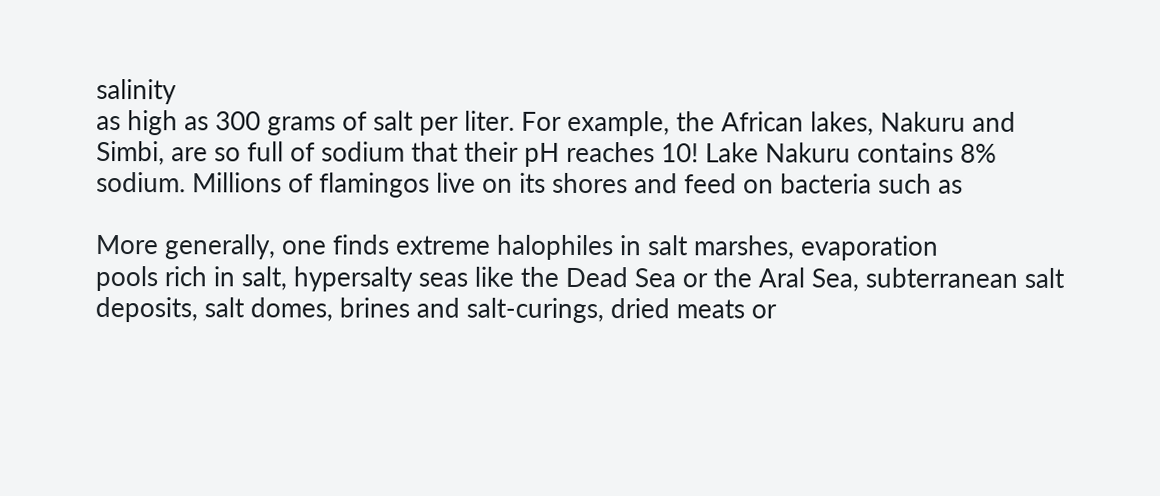salinity
as high as 300 grams of salt per liter. For example, the African lakes, Nakuru and
Simbi, are so full of sodium that their pH reaches 10! Lake Nakuru contains 8%
sodium. Millions of flamingos live on its shores and feed on bacteria such as

More generally, one finds extreme halophiles in salt marshes, evaporation
pools rich in salt, hypersalty seas like the Dead Sea or the Aral Sea, subterranean salt
deposits, salt domes, brines and salt-curings, dried meats or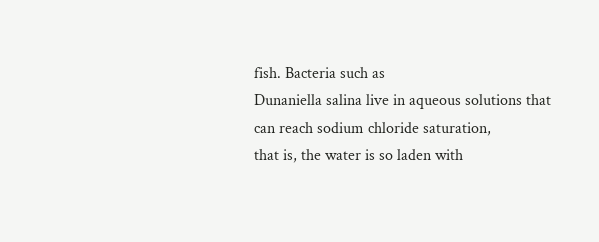fish. Bacteria such as
Dunaniella salina live in aqueous solutions that can reach sodium chloride saturation,
that is, the water is so laden with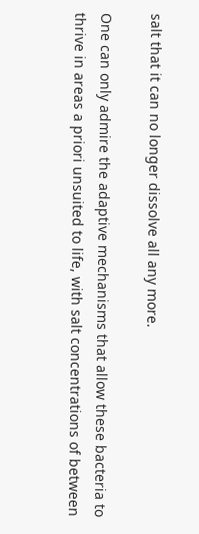salt that it can no longer dissolve all any more.

One can only admire the adaptive mechanisms that allow these bacteria to
thrive in areas a priori unsuited to life, with salt concentrations of between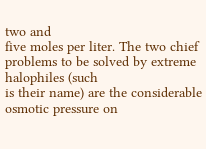two and
five moles per liter. The two chief problems to be solved by extreme halophiles (such
is their name) are the considerable osmotic pressure on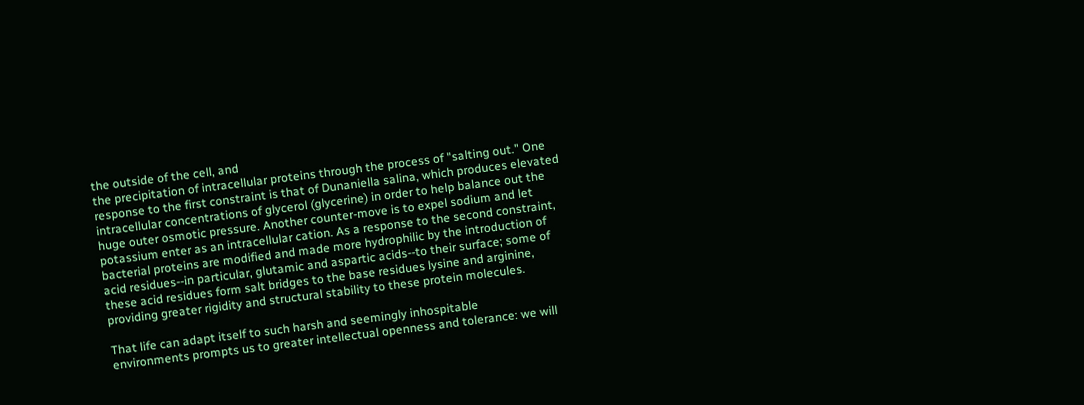the outside of the cell, and
the precipitation of intracellular proteins through the process of "salting out." One
response to the first constraint is that of Dunaniella salina, which produces elevated
intracellular concentrations of glycerol (glycerine) in order to help balance out the
huge outer osmotic pressure. Another counter-move is to expel sodium and let
potassium enter as an intracellular cation. As a response to the second constraint,
bacterial proteins are modified and made more hydrophilic by the introduction of
acid residues--in particular, glutamic and aspartic acids--to their surface; some of
these acid residues form salt bridges to the base residues lysine and arginine,
providing greater rigidity and structural stability to these protein molecules.

That life can adapt itself to such harsh and seemingly inhospitable
environments prompts us to greater intellectual openness and tolerance: we will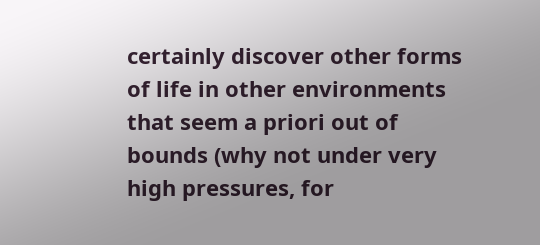certainly discover other forms of life in other environments that seem a priori out of
bounds (why not under very high pressures, for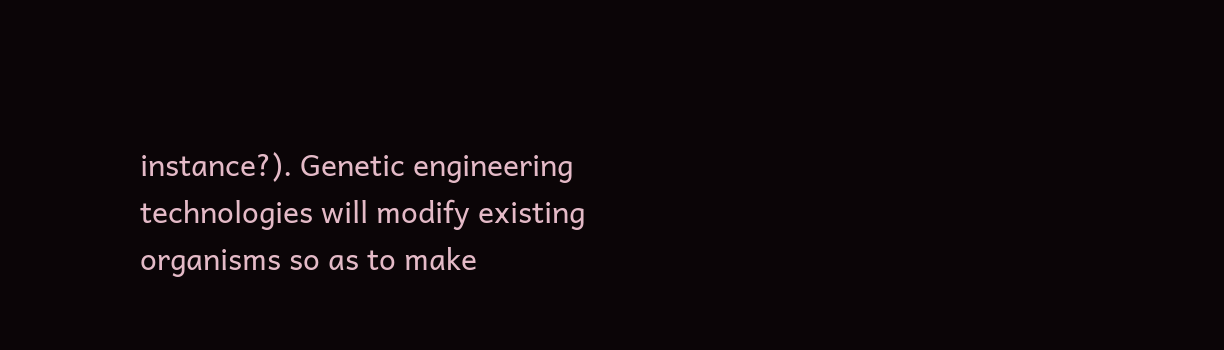instance?). Genetic engineering
technologies will modify existing organisms so as to make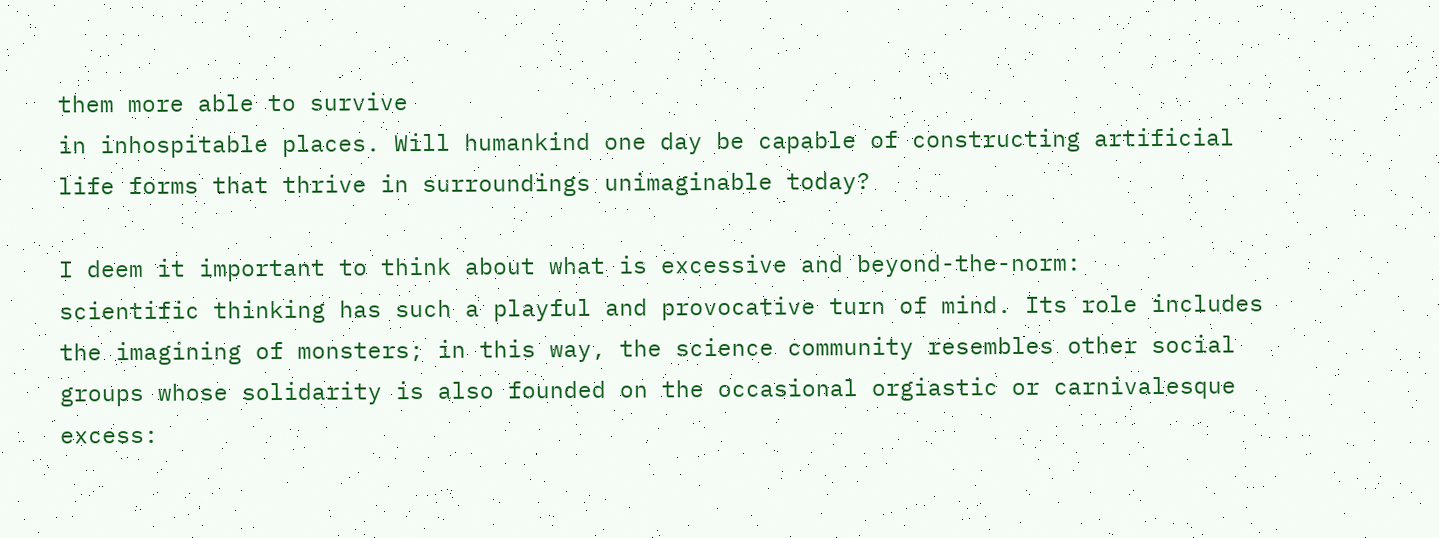them more able to survive
in inhospitable places. Will humankind one day be capable of constructing artificial
life forms that thrive in surroundings unimaginable today?

I deem it important to think about what is excessive and beyond-the-norm:
scientific thinking has such a playful and provocative turn of mind. Its role includes
the imagining of monsters; in this way, the science community resembles other social
groups whose solidarity is also founded on the occasional orgiastic or carnivalesque
excess: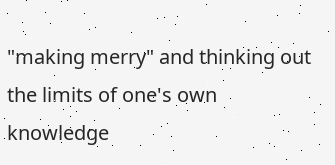"making merry" and thinking out the limits of one's own knowledge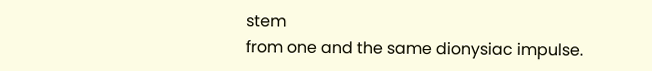stem
from one and the same dionysiac impulse.